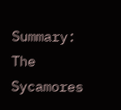Summary: The Sycamores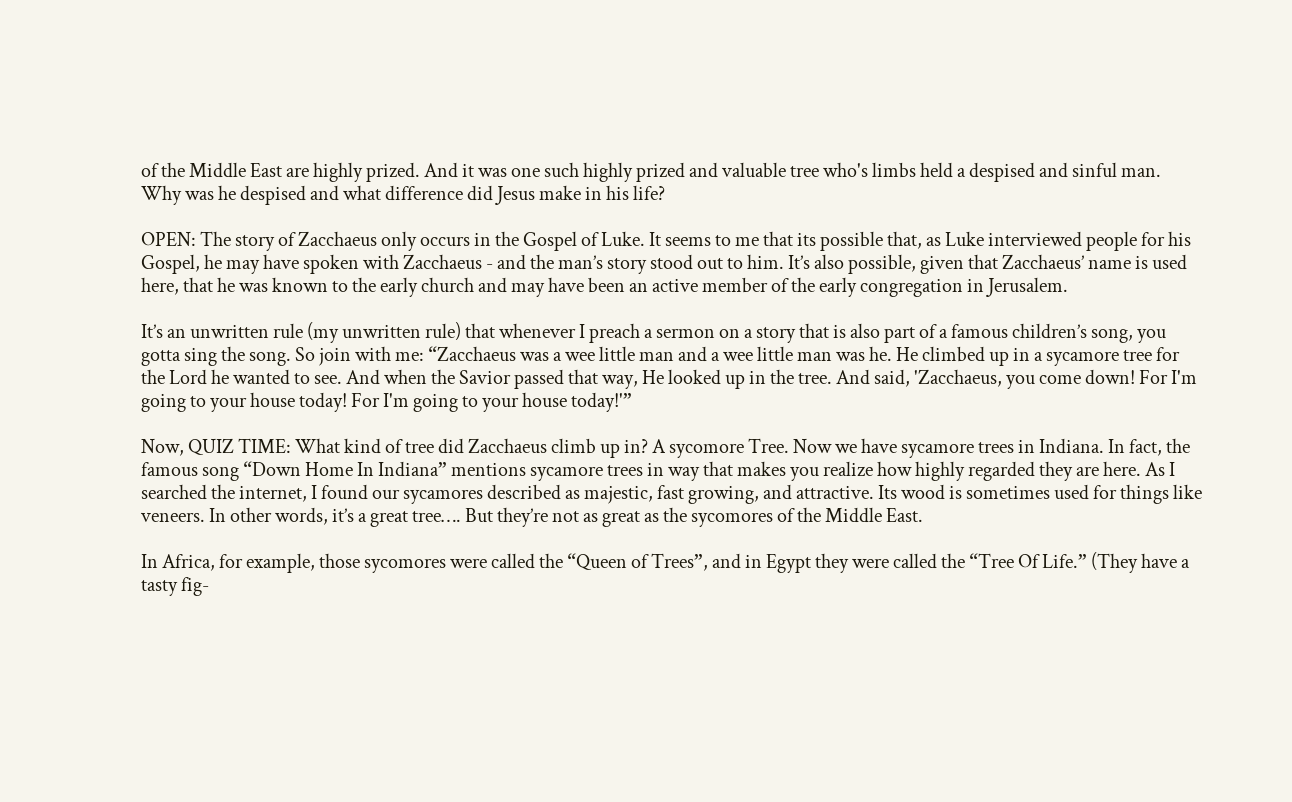of the Middle East are highly prized. And it was one such highly prized and valuable tree who's limbs held a despised and sinful man. Why was he despised and what difference did Jesus make in his life?

OPEN: The story of Zacchaeus only occurs in the Gospel of Luke. It seems to me that its possible that, as Luke interviewed people for his Gospel, he may have spoken with Zacchaeus - and the man’s story stood out to him. It’s also possible, given that Zacchaeus’ name is used here, that he was known to the early church and may have been an active member of the early congregation in Jerusalem.

It’s an unwritten rule (my unwritten rule) that whenever I preach a sermon on a story that is also part of a famous children’s song, you gotta sing the song. So join with me: “Zacchaeus was a wee little man and a wee little man was he. He climbed up in a sycamore tree for the Lord he wanted to see. And when the Savior passed that way, He looked up in the tree. And said, 'Zacchaeus, you come down! For I'm going to your house today! For I'm going to your house today!'”

Now, QUIZ TIME: What kind of tree did Zacchaeus climb up in? A sycomore Tree. Now we have sycamore trees in Indiana. In fact, the famous song “Down Home In Indiana” mentions sycamore trees in way that makes you realize how highly regarded they are here. As I searched the internet, I found our sycamores described as majestic, fast growing, and attractive. Its wood is sometimes used for things like veneers. In other words, it’s a great tree…. But they’re not as great as the sycomores of the Middle East.

In Africa, for example, those sycomores were called the “Queen of Trees”, and in Egypt they were called the “Tree Of Life.” (They have a tasty fig-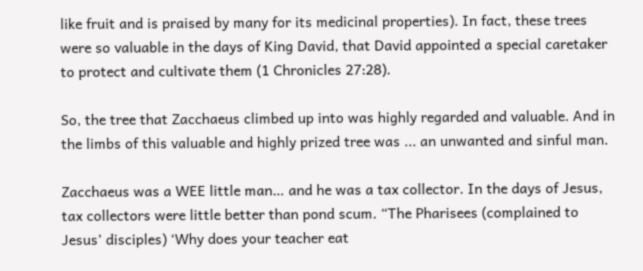like fruit and is praised by many for its medicinal properties). In fact, these trees were so valuable in the days of King David, that David appointed a special caretaker to protect and cultivate them (1 Chronicles 27:28).

So, the tree that Zacchaeus climbed up into was highly regarded and valuable. And in the limbs of this valuable and highly prized tree was ... an unwanted and sinful man.

Zacchaeus was a WEE little man… and he was a tax collector. In the days of Jesus, tax collectors were little better than pond scum. “The Pharisees (complained to Jesus’ disciples) ‘Why does your teacher eat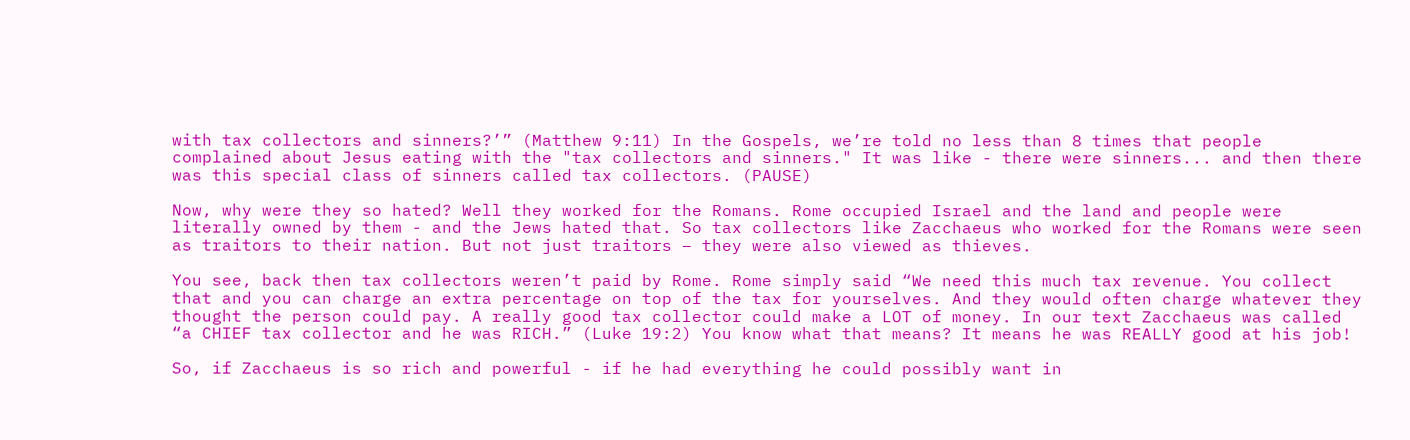with tax collectors and sinners?’” (Matthew 9:11) In the Gospels, we’re told no less than 8 times that people complained about Jesus eating with the "tax collectors and sinners." It was like - there were sinners... and then there was this special class of sinners called tax collectors. (PAUSE)

Now, why were they so hated? Well they worked for the Romans. Rome occupied Israel and the land and people were literally owned by them - and the Jews hated that. So tax collectors like Zacchaeus who worked for the Romans were seen as traitors to their nation. But not just traitors – they were also viewed as thieves.

You see, back then tax collectors weren’t paid by Rome. Rome simply said “We need this much tax revenue. You collect that and you can charge an extra percentage on top of the tax for yourselves. And they would often charge whatever they thought the person could pay. A really good tax collector could make a LOT of money. In our text Zacchaeus was called “a CHIEF tax collector and he was RICH.” (Luke 19:2) You know what that means? It means he was REALLY good at his job!

So, if Zacchaeus is so rich and powerful - if he had everything he could possibly want in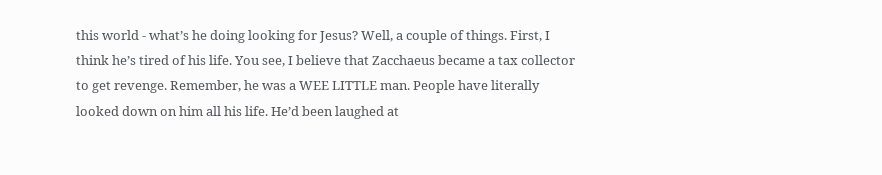this world - what’s he doing looking for Jesus? Well, a couple of things. First, I think he’s tired of his life. You see, I believe that Zacchaeus became a tax collector to get revenge. Remember, he was a WEE LITTLE man. People have literally looked down on him all his life. He’d been laughed at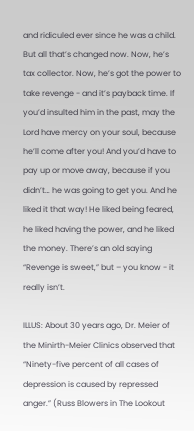and ridiculed ever since he was a child. But all that’s changed now. Now, he’s tax collector. Now, he’s got the power to take revenge - and it’s payback time. If you’d insulted him in the past, may the Lord have mercy on your soul, because he’ll come after you! And you’d have to pay up or move away, because if you didn’t… he was going to get you. And he liked it that way! He liked being feared, he liked having the power, and he liked the money. There’s an old saying “Revenge is sweet,” but – you know - it really isn’t.

ILLUS: About 30 years ago, Dr. Meier of the Minirth-Meier Clinics observed that “Ninety-five percent of all cases of depression is caused by repressed anger.” (Russ Blowers in The Lookout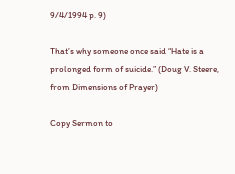9/4/1994 p. 9)

That’s why someone once said “Hate is a prolonged form of suicide.” (Doug V. Steere, from Dimensions of Prayer)

Copy Sermon to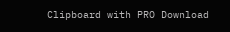Clipboard with PRO Download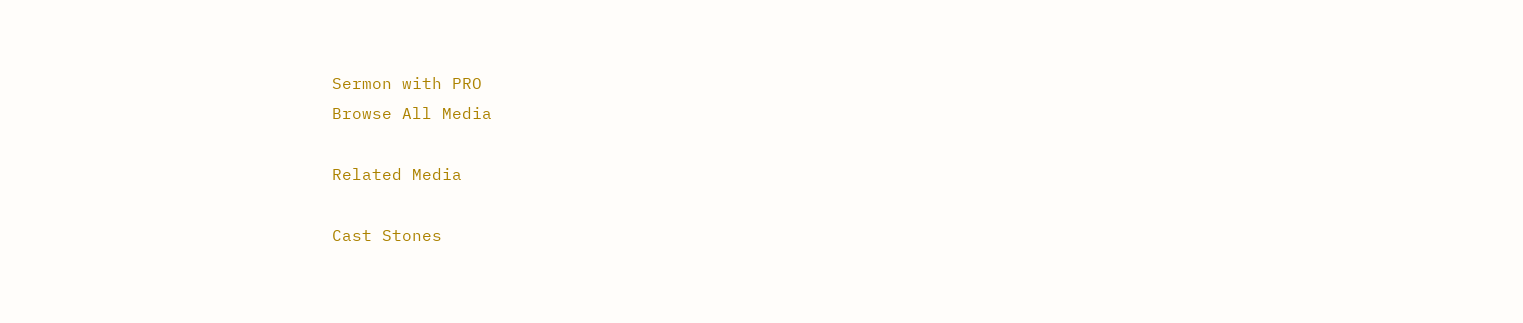Sermon with PRO
Browse All Media

Related Media

Cast Stones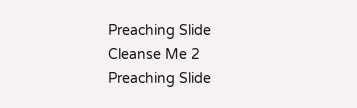Preaching Slide
Cleanse Me 2
Preaching Slide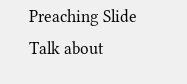Preaching Slide
Talk about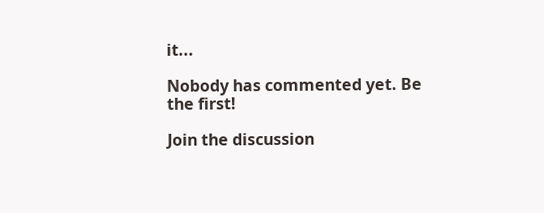it...

Nobody has commented yet. Be the first!

Join the discussion